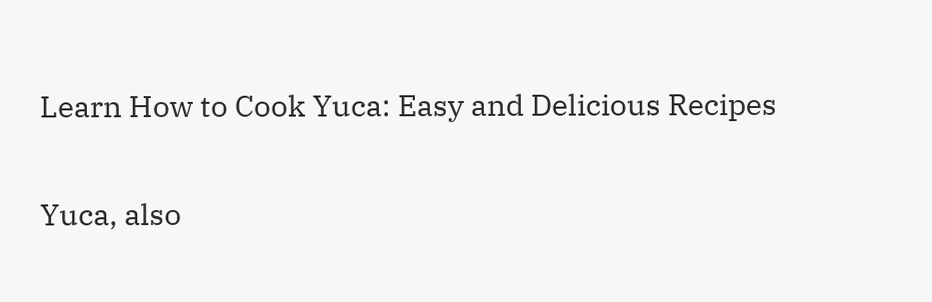Learn How to Cook Yuca: Easy and Delicious Recipes

Yuca, also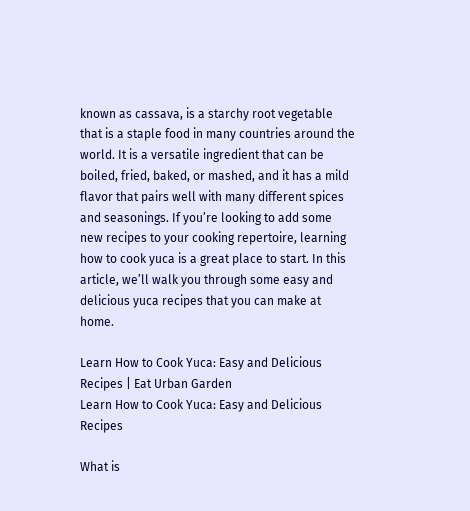known as cassava, is a starchy root vegetable that is a staple food in many countries around the world. It is a versatile ingredient that can be boiled, fried, baked, or mashed, and it has a mild flavor that pairs well with many different spices and seasonings. If you’re looking to add some new recipes to your cooking repertoire, learning how to cook yuca is a great place to start. In this article, we’ll walk you through some easy and delicious yuca recipes that you can make at home.

Learn How to Cook Yuca: Easy and Delicious Recipes | Eat Urban Garden
Learn How to Cook Yuca: Easy and Delicious Recipes

What is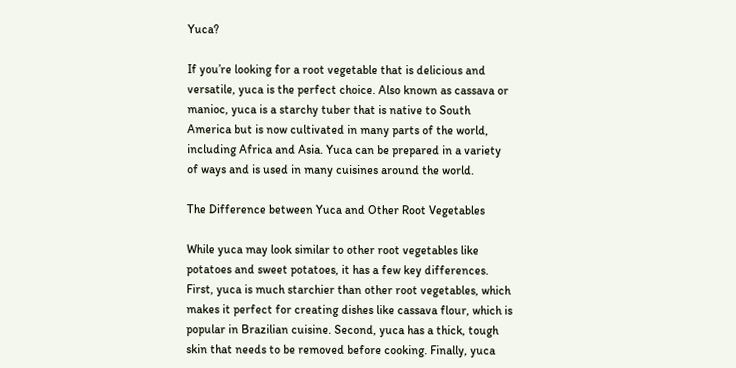Yuca?

If you’re looking for a root vegetable that is delicious and versatile, yuca is the perfect choice. Also known as cassava or manioc, yuca is a starchy tuber that is native to South America but is now cultivated in many parts of the world, including Africa and Asia. Yuca can be prepared in a variety of ways and is used in many cuisines around the world.

The Difference between Yuca and Other Root Vegetables

While yuca may look similar to other root vegetables like potatoes and sweet potatoes, it has a few key differences. First, yuca is much starchier than other root vegetables, which makes it perfect for creating dishes like cassava flour, which is popular in Brazilian cuisine. Second, yuca has a thick, tough skin that needs to be removed before cooking. Finally, yuca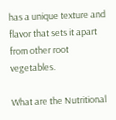has a unique texture and flavor that sets it apart from other root vegetables.

What are the Nutritional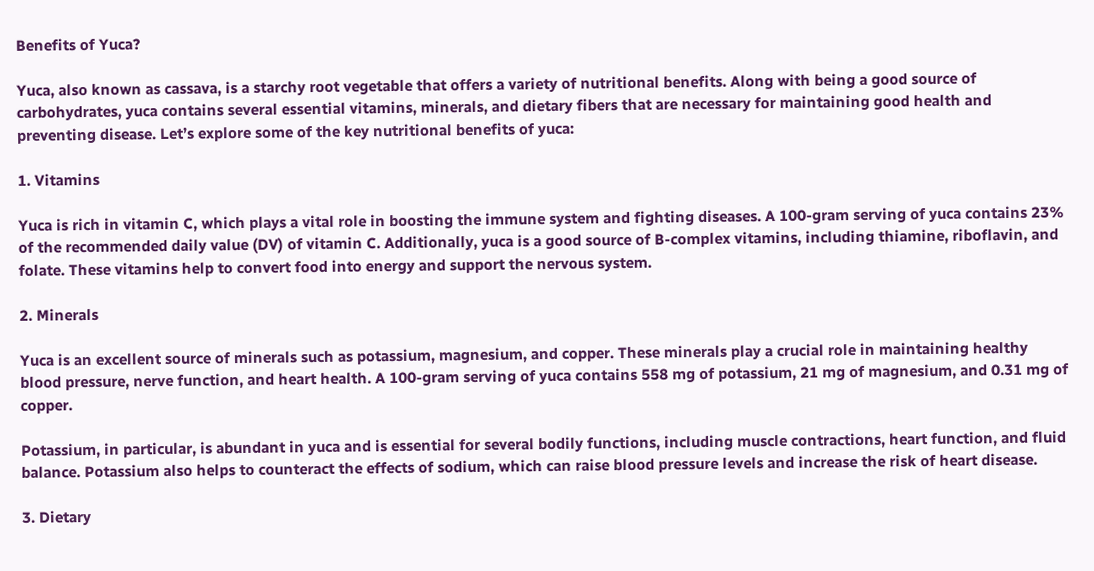Benefits of Yuca?

Yuca, also known as cassava, is a starchy root vegetable that offers a variety of nutritional benefits. Along with being a good source of carbohydrates, yuca contains several essential vitamins, minerals, and dietary fibers that are necessary for maintaining good health and preventing disease. Let’s explore some of the key nutritional benefits of yuca:

1. Vitamins

Yuca is rich in vitamin C, which plays a vital role in boosting the immune system and fighting diseases. A 100-gram serving of yuca contains 23% of the recommended daily value (DV) of vitamin C. Additionally, yuca is a good source of B-complex vitamins, including thiamine, riboflavin, and folate. These vitamins help to convert food into energy and support the nervous system.

2. Minerals

Yuca is an excellent source of minerals such as potassium, magnesium, and copper. These minerals play a crucial role in maintaining healthy blood pressure, nerve function, and heart health. A 100-gram serving of yuca contains 558 mg of potassium, 21 mg of magnesium, and 0.31 mg of copper.

Potassium, in particular, is abundant in yuca and is essential for several bodily functions, including muscle contractions, heart function, and fluid balance. Potassium also helps to counteract the effects of sodium, which can raise blood pressure levels and increase the risk of heart disease.

3. Dietary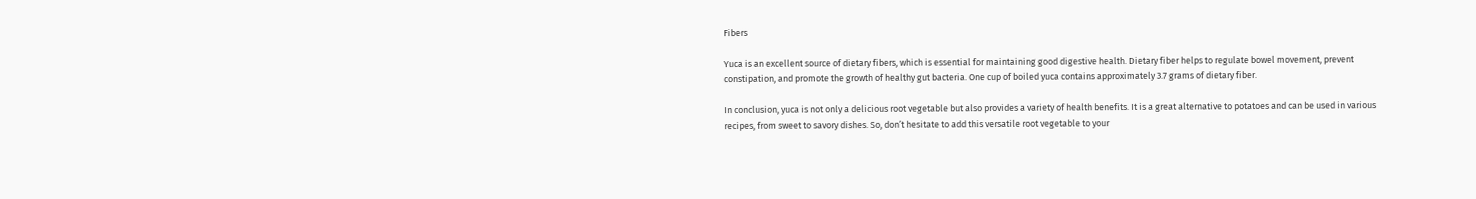Fibers

Yuca is an excellent source of dietary fibers, which is essential for maintaining good digestive health. Dietary fiber helps to regulate bowel movement, prevent constipation, and promote the growth of healthy gut bacteria. One cup of boiled yuca contains approximately 3.7 grams of dietary fiber.

In conclusion, yuca is not only a delicious root vegetable but also provides a variety of health benefits. It is a great alternative to potatoes and can be used in various recipes, from sweet to savory dishes. So, don’t hesitate to add this versatile root vegetable to your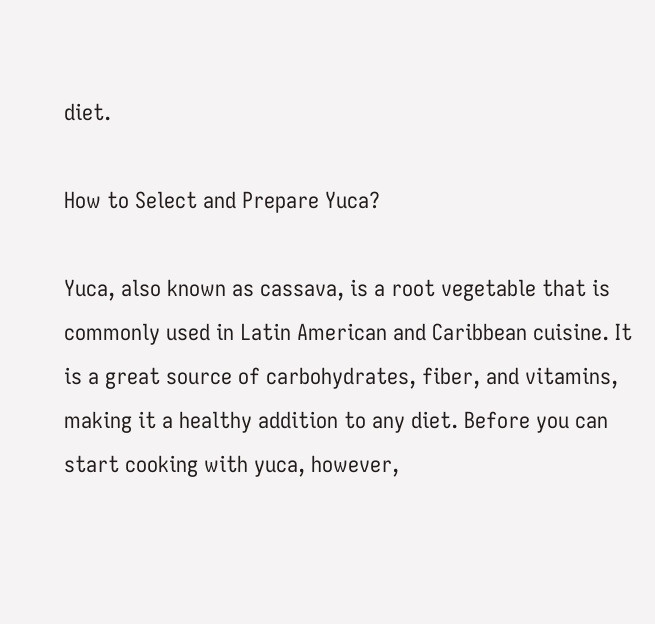diet.

How to Select and Prepare Yuca?

Yuca, also known as cassava, is a root vegetable that is commonly used in Latin American and Caribbean cuisine. It is a great source of carbohydrates, fiber, and vitamins, making it a healthy addition to any diet. Before you can start cooking with yuca, however,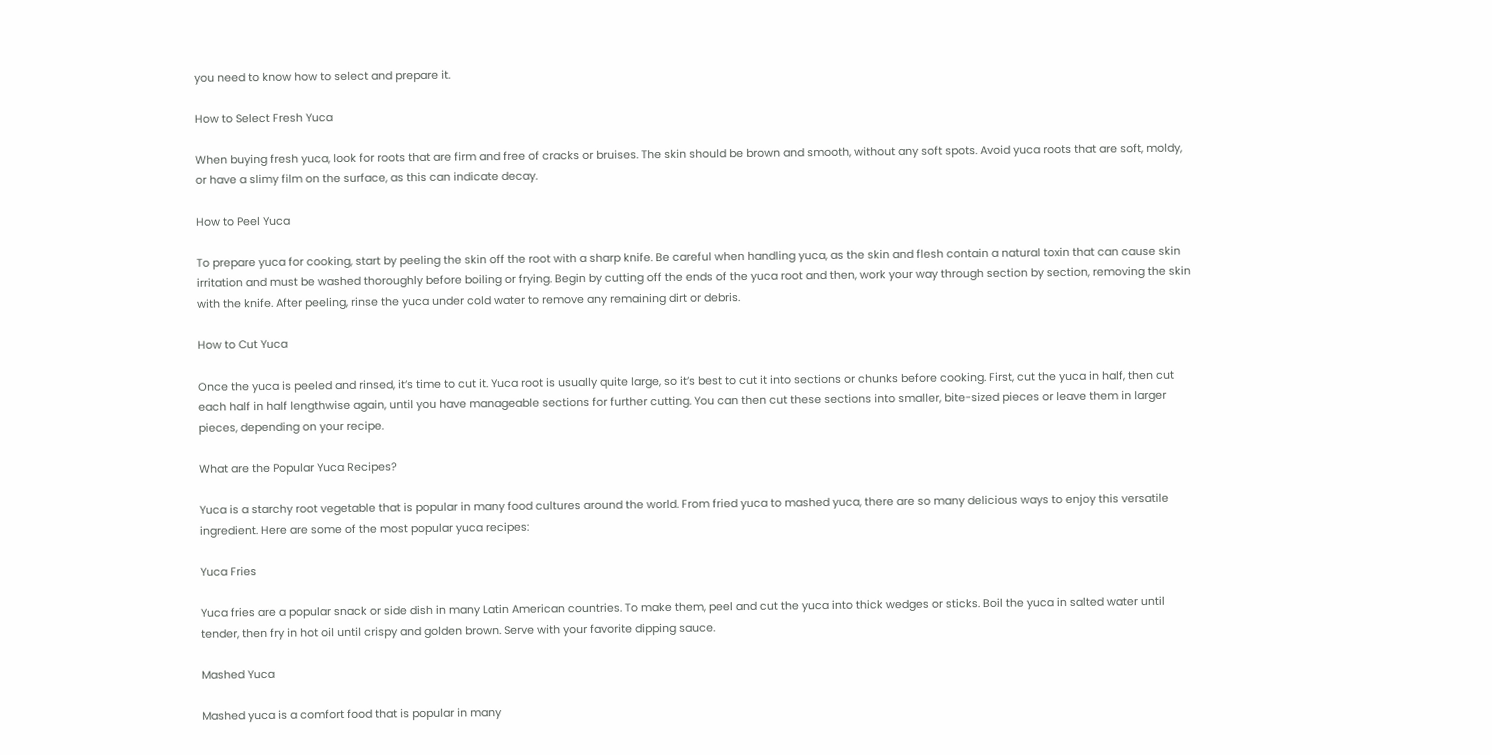you need to know how to select and prepare it.

How to Select Fresh Yuca

When buying fresh yuca, look for roots that are firm and free of cracks or bruises. The skin should be brown and smooth, without any soft spots. Avoid yuca roots that are soft, moldy, or have a slimy film on the surface, as this can indicate decay.

How to Peel Yuca

To prepare yuca for cooking, start by peeling the skin off the root with a sharp knife. Be careful when handling yuca, as the skin and flesh contain a natural toxin that can cause skin irritation and must be washed thoroughly before boiling or frying. Begin by cutting off the ends of the yuca root and then, work your way through section by section, removing the skin with the knife. After peeling, rinse the yuca under cold water to remove any remaining dirt or debris.

How to Cut Yuca

Once the yuca is peeled and rinsed, it’s time to cut it. Yuca root is usually quite large, so it’s best to cut it into sections or chunks before cooking. First, cut the yuca in half, then cut each half in half lengthwise again, until you have manageable sections for further cutting. You can then cut these sections into smaller, bite-sized pieces or leave them in larger pieces, depending on your recipe.

What are the Popular Yuca Recipes?

Yuca is a starchy root vegetable that is popular in many food cultures around the world. From fried yuca to mashed yuca, there are so many delicious ways to enjoy this versatile ingredient. Here are some of the most popular yuca recipes:

Yuca Fries

Yuca fries are a popular snack or side dish in many Latin American countries. To make them, peel and cut the yuca into thick wedges or sticks. Boil the yuca in salted water until tender, then fry in hot oil until crispy and golden brown. Serve with your favorite dipping sauce.

Mashed Yuca

Mashed yuca is a comfort food that is popular in many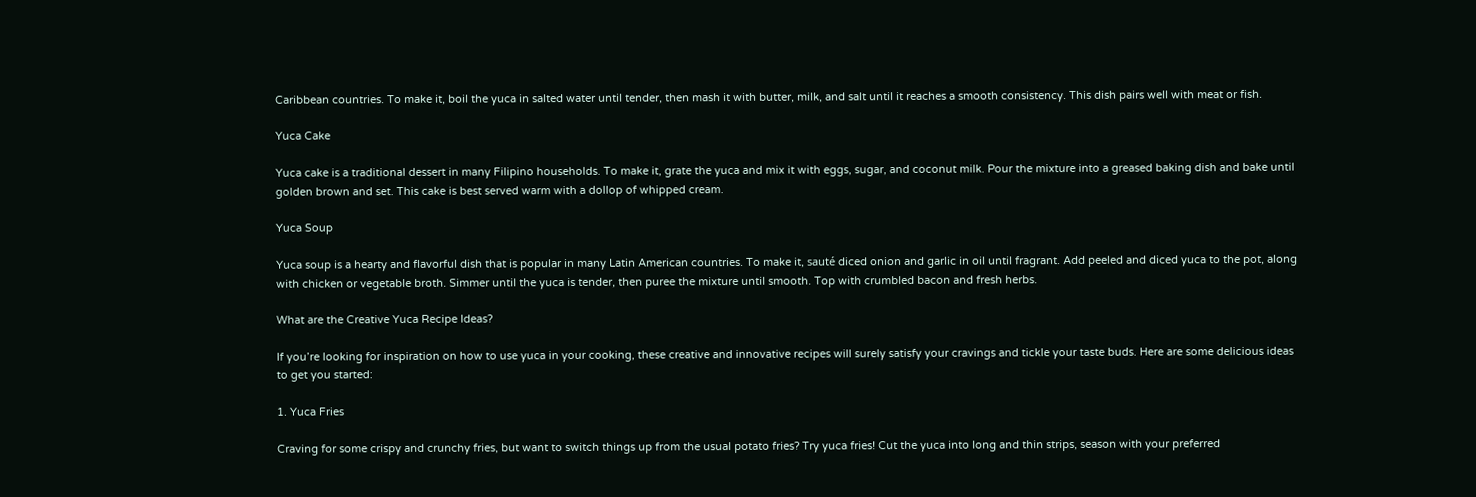Caribbean countries. To make it, boil the yuca in salted water until tender, then mash it with butter, milk, and salt until it reaches a smooth consistency. This dish pairs well with meat or fish.

Yuca Cake

Yuca cake is a traditional dessert in many Filipino households. To make it, grate the yuca and mix it with eggs, sugar, and coconut milk. Pour the mixture into a greased baking dish and bake until golden brown and set. This cake is best served warm with a dollop of whipped cream.

Yuca Soup

Yuca soup is a hearty and flavorful dish that is popular in many Latin American countries. To make it, sauté diced onion and garlic in oil until fragrant. Add peeled and diced yuca to the pot, along with chicken or vegetable broth. Simmer until the yuca is tender, then puree the mixture until smooth. Top with crumbled bacon and fresh herbs.

What are the Creative Yuca Recipe Ideas?

If you’re looking for inspiration on how to use yuca in your cooking, these creative and innovative recipes will surely satisfy your cravings and tickle your taste buds. Here are some delicious ideas to get you started:

1. Yuca Fries

Craving for some crispy and crunchy fries, but want to switch things up from the usual potato fries? Try yuca fries! Cut the yuca into long and thin strips, season with your preferred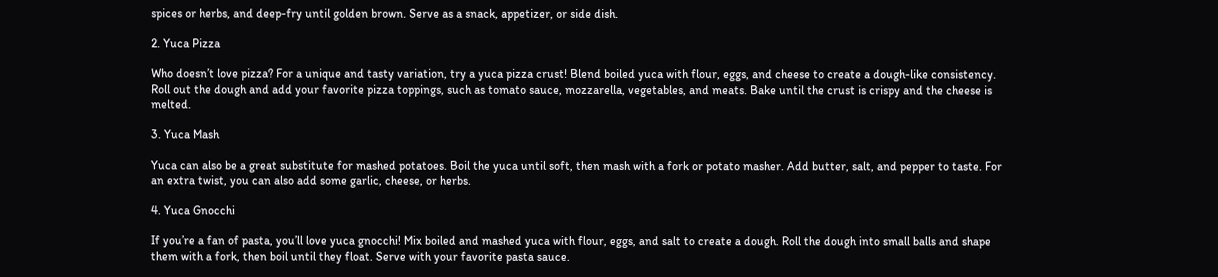spices or herbs, and deep-fry until golden brown. Serve as a snack, appetizer, or side dish.

2. Yuca Pizza

Who doesn’t love pizza? For a unique and tasty variation, try a yuca pizza crust! Blend boiled yuca with flour, eggs, and cheese to create a dough-like consistency. Roll out the dough and add your favorite pizza toppings, such as tomato sauce, mozzarella, vegetables, and meats. Bake until the crust is crispy and the cheese is melted.

3. Yuca Mash

Yuca can also be a great substitute for mashed potatoes. Boil the yuca until soft, then mash with a fork or potato masher. Add butter, salt, and pepper to taste. For an extra twist, you can also add some garlic, cheese, or herbs.

4. Yuca Gnocchi

If you’re a fan of pasta, you’ll love yuca gnocchi! Mix boiled and mashed yuca with flour, eggs, and salt to create a dough. Roll the dough into small balls and shape them with a fork, then boil until they float. Serve with your favorite pasta sauce.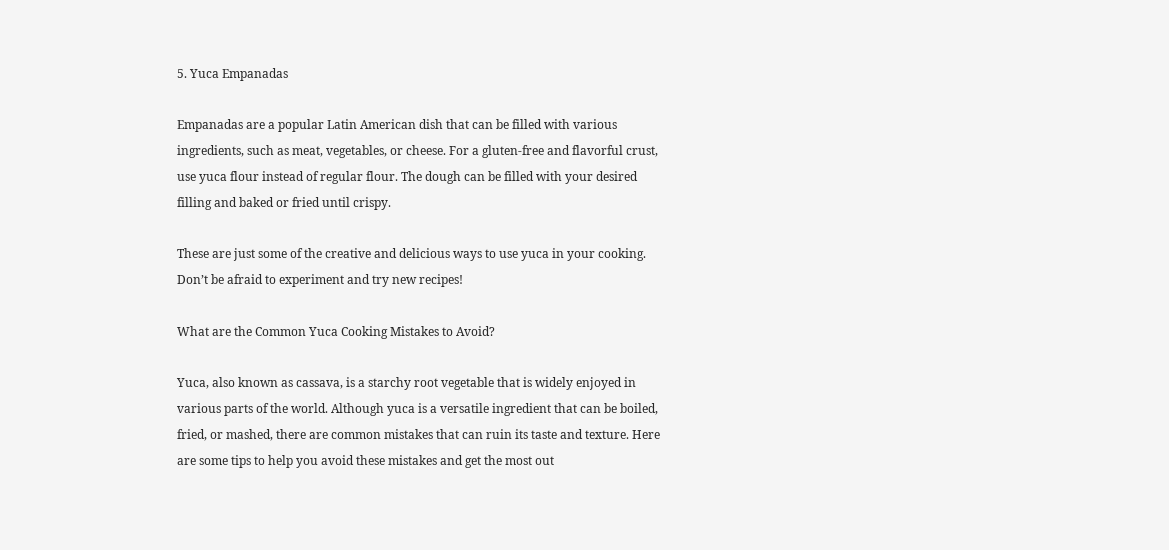5. Yuca Empanadas

Empanadas are a popular Latin American dish that can be filled with various ingredients, such as meat, vegetables, or cheese. For a gluten-free and flavorful crust, use yuca flour instead of regular flour. The dough can be filled with your desired filling and baked or fried until crispy.

These are just some of the creative and delicious ways to use yuca in your cooking. Don’t be afraid to experiment and try new recipes!

What are the Common Yuca Cooking Mistakes to Avoid?

Yuca, also known as cassava, is a starchy root vegetable that is widely enjoyed in various parts of the world. Although yuca is a versatile ingredient that can be boiled, fried, or mashed, there are common mistakes that can ruin its taste and texture. Here are some tips to help you avoid these mistakes and get the most out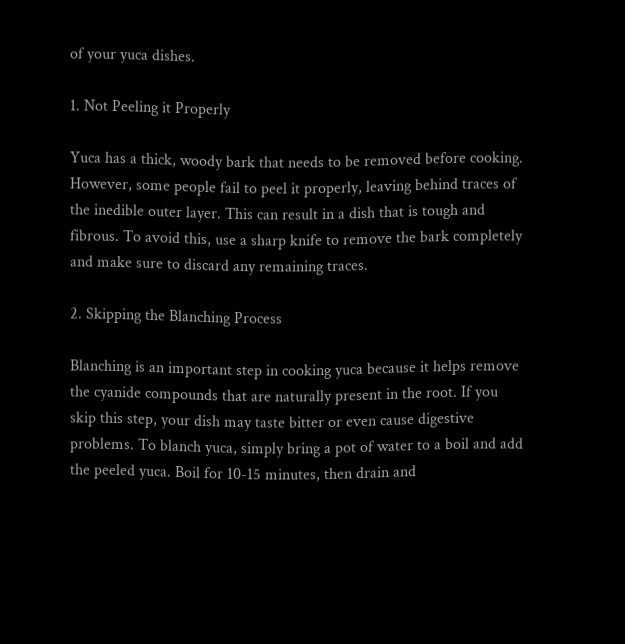of your yuca dishes.

1. Not Peeling it Properly

Yuca has a thick, woody bark that needs to be removed before cooking. However, some people fail to peel it properly, leaving behind traces of the inedible outer layer. This can result in a dish that is tough and fibrous. To avoid this, use a sharp knife to remove the bark completely and make sure to discard any remaining traces.

2. Skipping the Blanching Process

Blanching is an important step in cooking yuca because it helps remove the cyanide compounds that are naturally present in the root. If you skip this step, your dish may taste bitter or even cause digestive problems. To blanch yuca, simply bring a pot of water to a boil and add the peeled yuca. Boil for 10-15 minutes, then drain and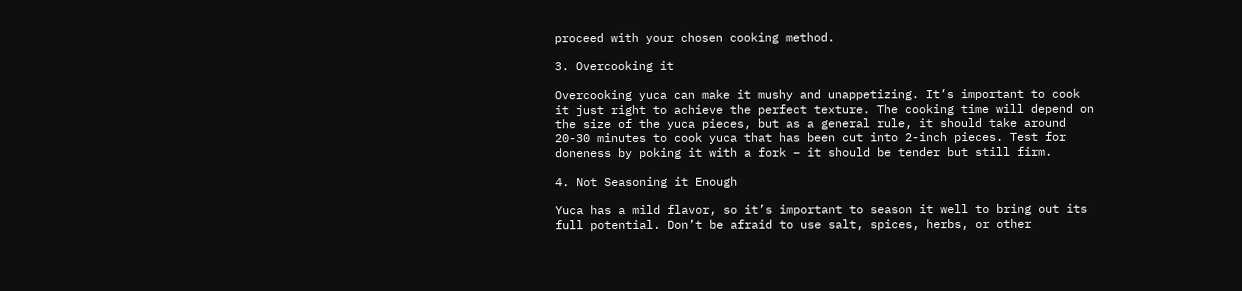proceed with your chosen cooking method.

3. Overcooking it

Overcooking yuca can make it mushy and unappetizing. It’s important to cook it just right to achieve the perfect texture. The cooking time will depend on the size of the yuca pieces, but as a general rule, it should take around 20-30 minutes to cook yuca that has been cut into 2-inch pieces. Test for doneness by poking it with a fork – it should be tender but still firm.

4. Not Seasoning it Enough

Yuca has a mild flavor, so it’s important to season it well to bring out its full potential. Don’t be afraid to use salt, spices, herbs, or other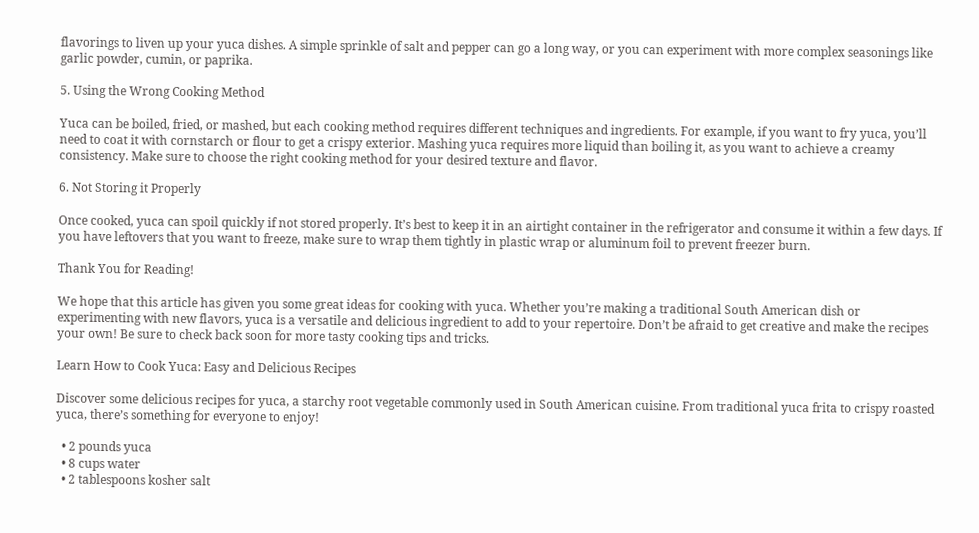flavorings to liven up your yuca dishes. A simple sprinkle of salt and pepper can go a long way, or you can experiment with more complex seasonings like garlic powder, cumin, or paprika.

5. Using the Wrong Cooking Method

Yuca can be boiled, fried, or mashed, but each cooking method requires different techniques and ingredients. For example, if you want to fry yuca, you’ll need to coat it with cornstarch or flour to get a crispy exterior. Mashing yuca requires more liquid than boiling it, as you want to achieve a creamy consistency. Make sure to choose the right cooking method for your desired texture and flavor.

6. Not Storing it Properly

Once cooked, yuca can spoil quickly if not stored properly. It’s best to keep it in an airtight container in the refrigerator and consume it within a few days. If you have leftovers that you want to freeze, make sure to wrap them tightly in plastic wrap or aluminum foil to prevent freezer burn.

Thank You for Reading!

We hope that this article has given you some great ideas for cooking with yuca. Whether you’re making a traditional South American dish or experimenting with new flavors, yuca is a versatile and delicious ingredient to add to your repertoire. Don’t be afraid to get creative and make the recipes your own! Be sure to check back soon for more tasty cooking tips and tricks.

Learn How to Cook Yuca: Easy and Delicious Recipes

Discover some delicious recipes for yuca, a starchy root vegetable commonly used in South American cuisine. From traditional yuca frita to crispy roasted yuca, there’s something for everyone to enjoy!

  • 2 pounds yuca
  • 8 cups water
  • 2 tablespoons kosher salt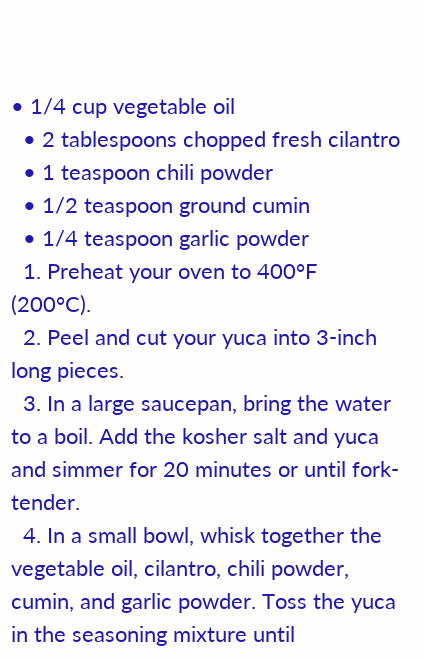• 1/4 cup vegetable oil
  • 2 tablespoons chopped fresh cilantro
  • 1 teaspoon chili powder
  • 1/2 teaspoon ground cumin
  • 1/4 teaspoon garlic powder
  1. Preheat your oven to 400°F (200°C).
  2. Peel and cut your yuca into 3-inch long pieces.
  3. In a large saucepan, bring the water to a boil. Add the kosher salt and yuca and simmer for 20 minutes or until fork-tender.
  4. In a small bowl, whisk together the vegetable oil, cilantro, chili powder, cumin, and garlic powder. Toss the yuca in the seasoning mixture until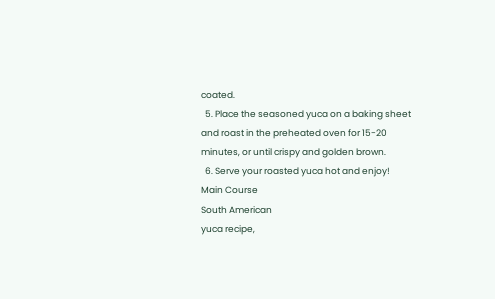coated.
  5. Place the seasoned yuca on a baking sheet and roast in the preheated oven for 15-20 minutes, or until crispy and golden brown.
  6. Serve your roasted yuca hot and enjoy!
Main Course
South American
yuca recipe,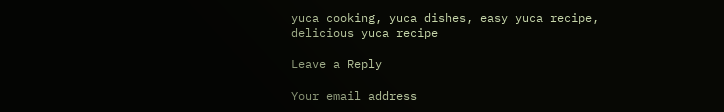yuca cooking, yuca dishes, easy yuca recipe, delicious yuca recipe

Leave a Reply

Your email address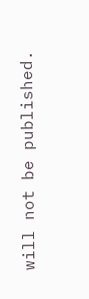will not be published.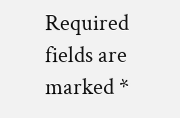Required fields are marked *